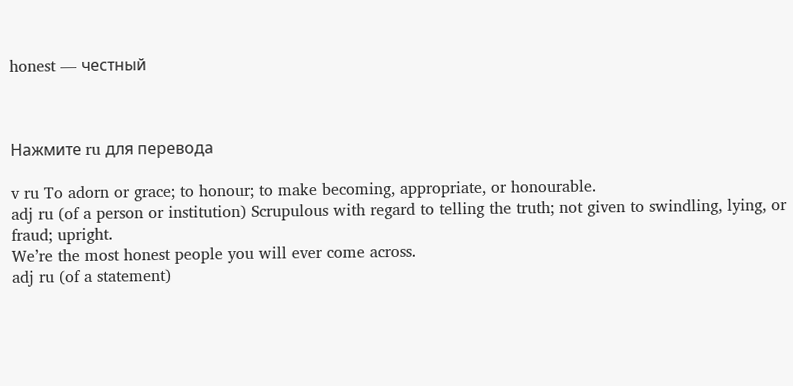honest — честный



Нажмите ru для перевода

v ru To adorn or grace; to honour; to make becoming, appropriate, or honourable.
adj ru (of a person or institution) Scrupulous with regard to telling the truth; not given to swindling, lying, or fraud; upright.
We’re the most honest people you will ever come across.
adj ru (of a statement)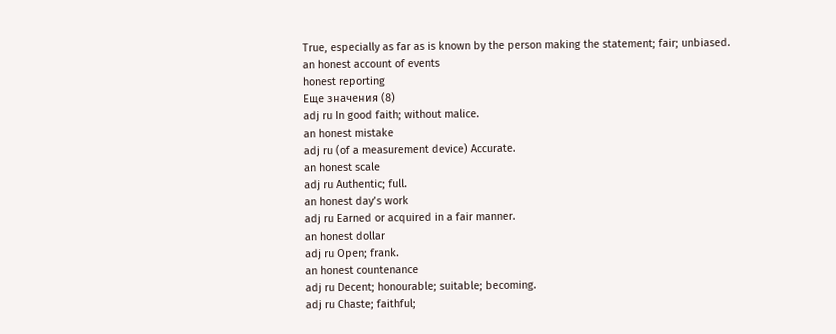True, especially as far as is known by the person making the statement; fair; unbiased.
an honest account of events
honest reporting
Еще значения (8)
adj ru In good faith; without malice.
an honest mistake
adj ru (of a measurement device) Accurate.
an honest scale
adj ru Authentic; full.
an honest day’s work
adj ru Earned or acquired in a fair manner.
an honest dollar
adj ru Open; frank.
an honest countenance
adj ru Decent; honourable; suitable; becoming.
adj ru Chaste; faithful;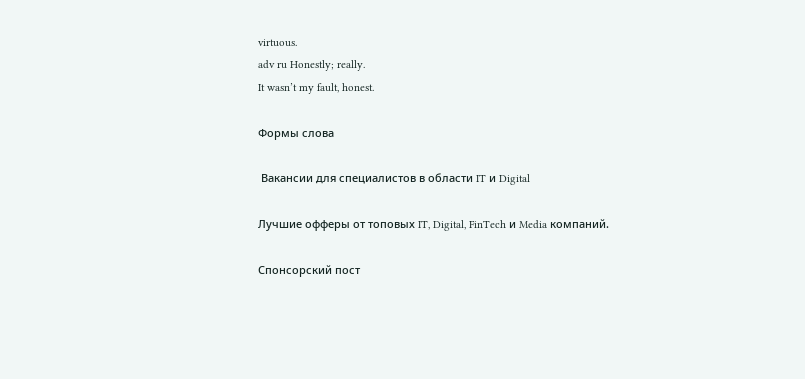virtuous.
adv ru Honestly; really.
It wasn’t my fault, honest.

Формы слова

 Вакансии для специалистов в области IT и Digital

Лучшие офферы от топовых IT, Digital, FinTech и Media компаний.

Спонсорский пост